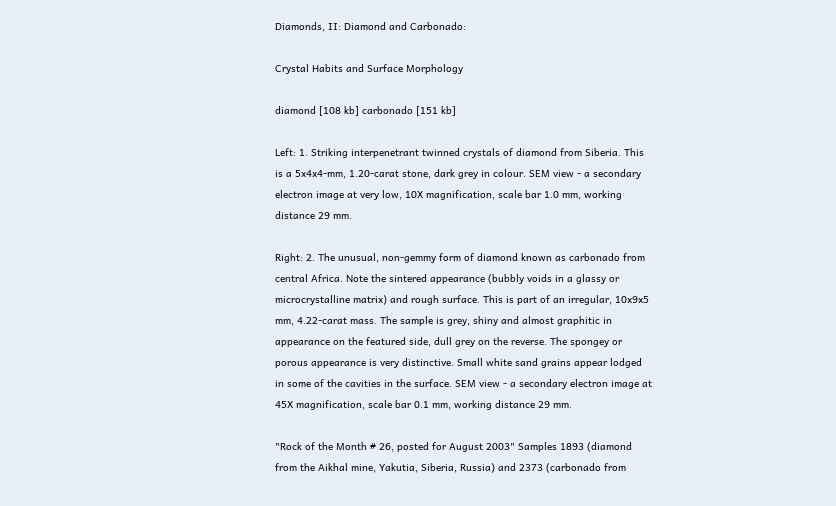Diamonds, II: Diamond and Carbonado:

Crystal Habits and Surface Morphology

diamond [108 kb] carbonado [151 kb]

Left: 1. Striking interpenetrant twinned crystals of diamond from Siberia. This is a 5x4x4-mm, 1.20-carat stone, dark grey in colour. SEM view - a secondary electron image at very low, 10X magnification, scale bar 1.0 mm, working distance 29 mm.

Right: 2. The unusual, non-gemmy form of diamond known as carbonado from central Africa. Note the sintered appearance (bubbly voids in a glassy or microcrystalline matrix) and rough surface. This is part of an irregular, 10x9x5 mm, 4.22-carat mass. The sample is grey, shiny and almost graphitic in appearance on the featured side, dull grey on the reverse. The spongey or porous appearance is very distinctive. Small white sand grains appear lodged in some of the cavities in the surface. SEM view - a secondary electron image at 45X magnification, scale bar 0.1 mm, working distance 29 mm.

"Rock of the Month # 26, posted for August 2003" Samples 1893 (diamond from the Aikhal mine, Yakutia, Siberia, Russia) and 2373 (carbonado from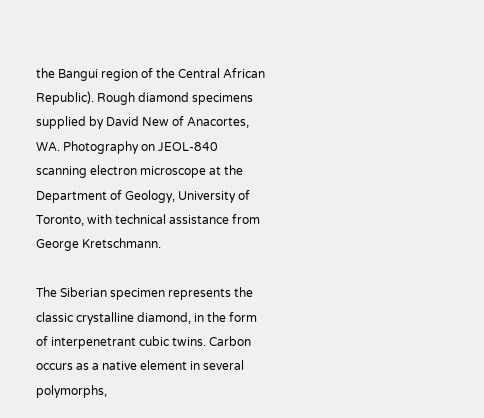the Bangui region of the Central African Republic). Rough diamond specimens supplied by David New of Anacortes, WA. Photography on JEOL-840 scanning electron microscope at the Department of Geology, University of Toronto, with technical assistance from George Kretschmann.

The Siberian specimen represents the classic crystalline diamond, in the form of interpenetrant cubic twins. Carbon occurs as a native element in several polymorphs,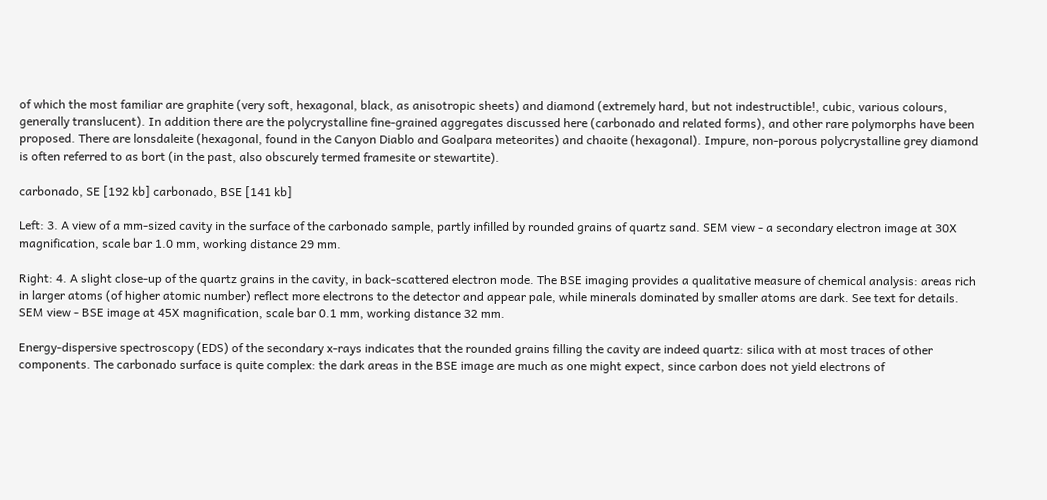of which the most familiar are graphite (very soft, hexagonal, black, as anisotropic sheets) and diamond (extremely hard, but not indestructible!, cubic, various colours, generally translucent). In addition there are the polycrystalline fine-grained aggregates discussed here (carbonado and related forms), and other rare polymorphs have been proposed. There are lonsdaleite (hexagonal, found in the Canyon Diablo and Goalpara meteorites) and chaoite (hexagonal). Impure, non-porous polycrystalline grey diamond is often referred to as bort (in the past, also obscurely termed framesite or stewartite).

carbonado, SE [192 kb] carbonado, BSE [141 kb]

Left: 3. A view of a mm-sized cavity in the surface of the carbonado sample, partly infilled by rounded grains of quartz sand. SEM view - a secondary electron image at 30X magnification, scale bar 1.0 mm, working distance 29 mm.

Right: 4. A slight close-up of the quartz grains in the cavity, in back-scattered electron mode. The BSE imaging provides a qualitative measure of chemical analysis: areas rich in larger atoms (of higher atomic number) reflect more electrons to the detector and appear pale, while minerals dominated by smaller atoms are dark. See text for details. SEM view - BSE image at 45X magnification, scale bar 0.1 mm, working distance 32 mm.

Energy-dispersive spectroscopy (EDS) of the secondary x-rays indicates that the rounded grains filling the cavity are indeed quartz: silica with at most traces of other components. The carbonado surface is quite complex: the dark areas in the BSE image are much as one might expect, since carbon does not yield electrons of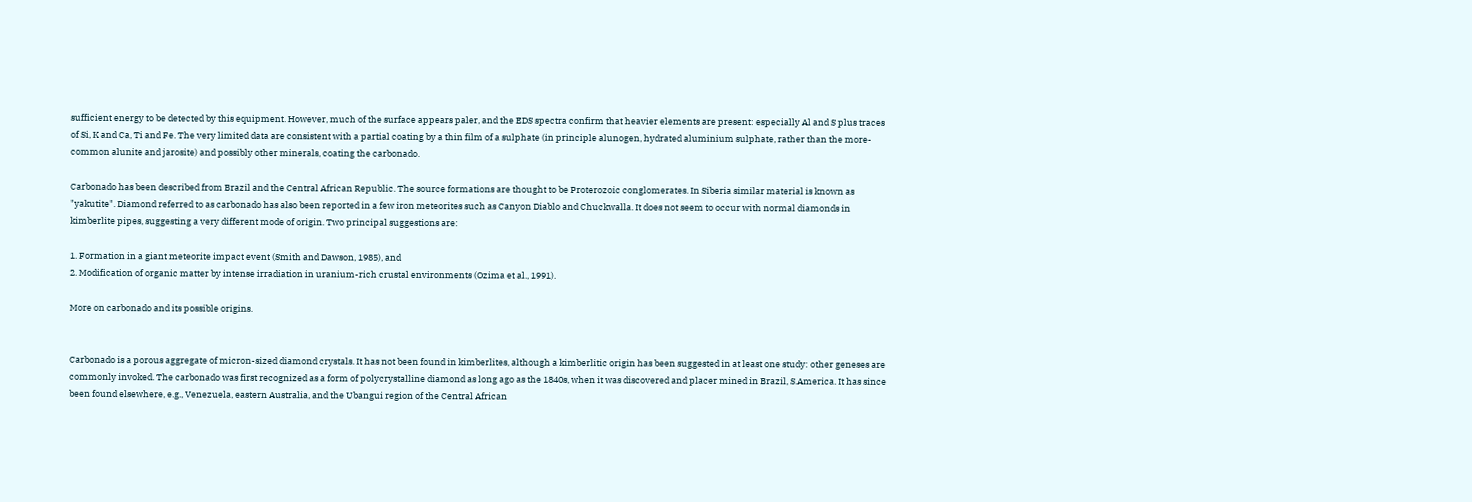sufficient energy to be detected by this equipment. However, much of the surface appears paler, and the EDS spectra confirm that heavier elements are present: especially Al and S plus traces of Si, K and Ca, Ti and Fe. The very limited data are consistent with a partial coating by a thin film of a sulphate (in principle alunogen, hydrated aluminium sulphate, rather than the more-common alunite and jarosite) and possibly other minerals, coating the carbonado.

Carbonado has been described from Brazil and the Central African Republic. The source formations are thought to be Proterozoic conglomerates. In Siberia similar material is known as "yakutite". Diamond referred to as carbonado has also been reported in a few iron meteorites such as Canyon Diablo and Chuckwalla. It does not seem to occur with normal diamonds in kimberlite pipes, suggesting a very different mode of origin. Two principal suggestions are:

1. Formation in a giant meteorite impact event (Smith and Dawson, 1985), and
2. Modification of organic matter by intense irradiation in uranium-rich crustal environments (Ozima et al., 1991).

More on carbonado and its possible origins.


Carbonado is a porous aggregate of micron-sized diamond crystals. It has not been found in kimberlites, although a kimberlitic origin has been suggested in at least one study: other geneses are commonly invoked. The carbonado was first recognized as a form of polycrystalline diamond as long ago as the 1840s, when it was discovered and placer mined in Brazil, S.America. It has since been found elsewhere, e.g., Venezuela, eastern Australia, and the Ubangui region of the Central African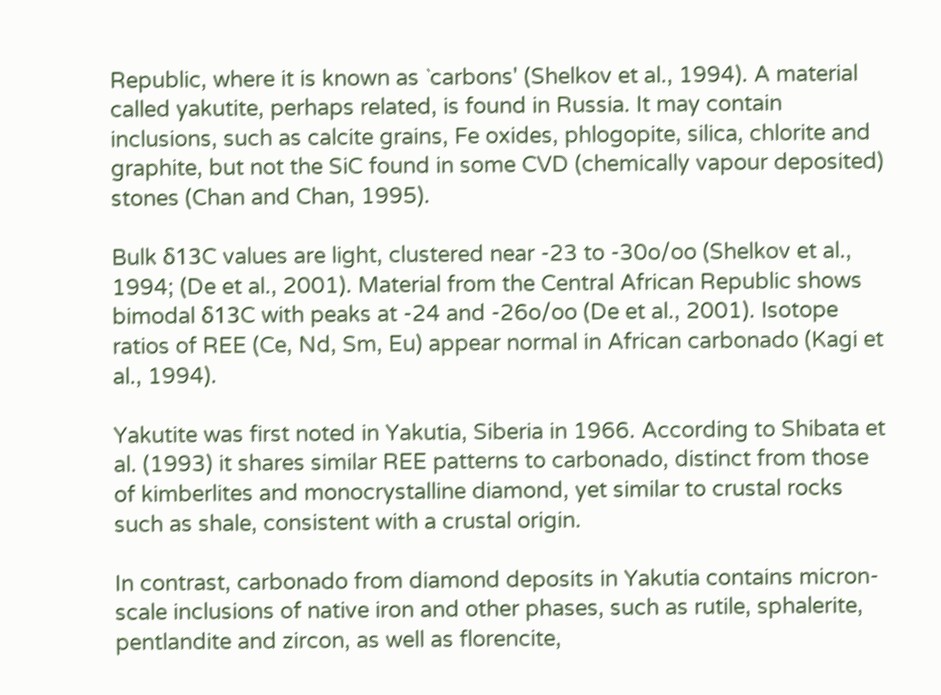Republic, where it is known as `carbons' (Shelkov et al., 1994). A material called yakutite, perhaps related, is found in Russia. It may contain inclusions, such as calcite grains, Fe oxides, phlogopite, silica, chlorite and graphite, but not the SiC found in some CVD (chemically vapour deposited) stones (Chan and Chan, 1995).

Bulk δ13C values are light, clustered near -23 to -30o/oo (Shelkov et al., 1994; (De et al., 2001). Material from the Central African Republic shows bimodal δ13C with peaks at -24 and -26o/oo (De et al., 2001). Isotope ratios of REE (Ce, Nd, Sm, Eu) appear normal in African carbonado (Kagi et al., 1994).

Yakutite was first noted in Yakutia, Siberia in 1966. According to Shibata et al. (1993) it shares similar REE patterns to carbonado, distinct from those of kimberlites and monocrystalline diamond, yet similar to crustal rocks such as shale, consistent with a crustal origin.

In contrast, carbonado from diamond deposits in Yakutia contains micron-scale inclusions of native iron and other phases, such as rutile, sphalerite, pentlandite and zircon, as well as florencite,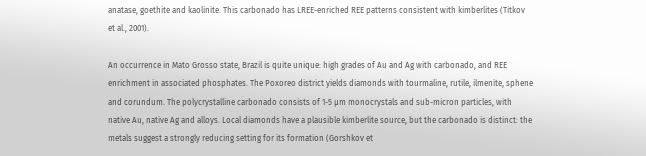anatase, goethite and kaolinite. This carbonado has LREE-enriched REE patterns consistent with kimberlites (Titkov et al., 2001).

An occurrence in Mato Grosso state, Brazil is quite unique: high grades of Au and Ag with carbonado, and REE enrichment in associated phosphates. The Poxoreo district yields diamonds with tourmaline, rutile, ilmenite, sphene and corundum. The polycrystalline carbonado consists of 1-5 µm monocrystals and sub-micron particles, with native Au, native Ag and alloys. Local diamonds have a plausible kimberlite source, but the carbonado is distinct: the metals suggest a strongly reducing setting for its formation (Gorshkov et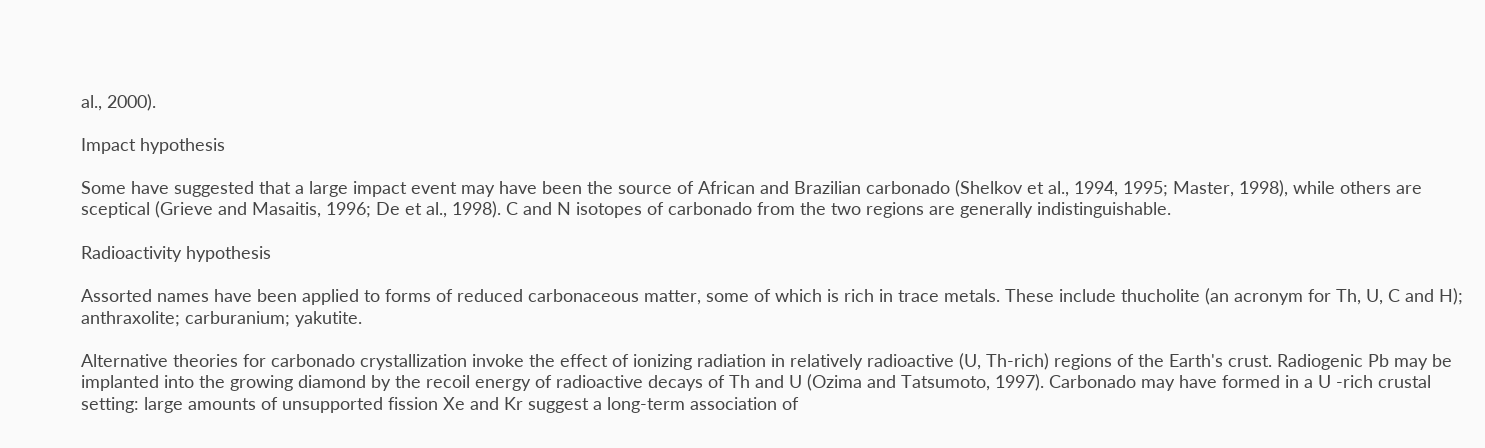al., 2000).

Impact hypothesis

Some have suggested that a large impact event may have been the source of African and Brazilian carbonado (Shelkov et al., 1994, 1995; Master, 1998), while others are sceptical (Grieve and Masaitis, 1996; De et al., 1998). C and N isotopes of carbonado from the two regions are generally indistinguishable.

Radioactivity hypothesis

Assorted names have been applied to forms of reduced carbonaceous matter, some of which is rich in trace metals. These include thucholite (an acronym for Th, U, C and H); anthraxolite; carburanium; yakutite.

Alternative theories for carbonado crystallization invoke the effect of ionizing radiation in relatively radioactive (U, Th-rich) regions of the Earth's crust. Radiogenic Pb may be implanted into the growing diamond by the recoil energy of radioactive decays of Th and U (Ozima and Tatsumoto, 1997). Carbonado may have formed in a U -rich crustal setting: large amounts of unsupported fission Xe and Kr suggest a long-term association of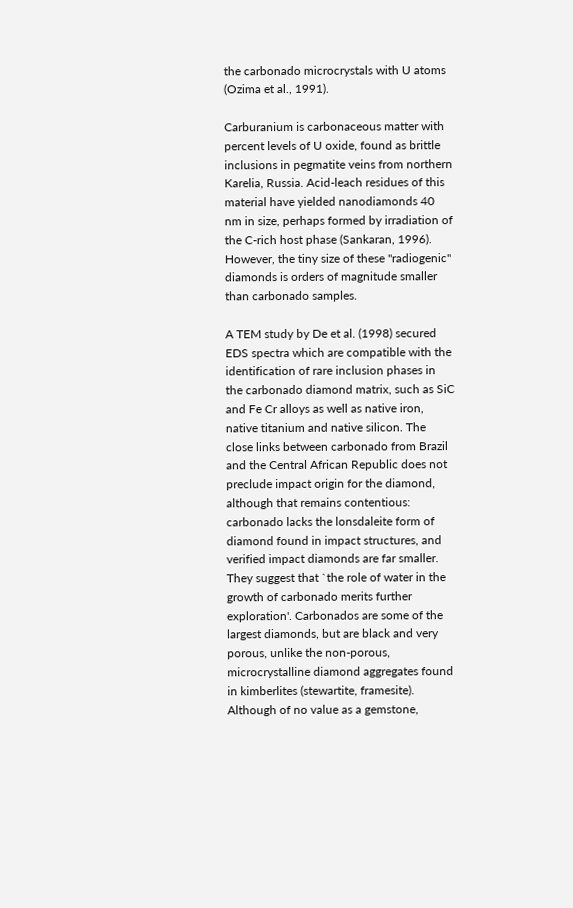the carbonado microcrystals with U atoms (Ozima et al., 1991).

Carburanium is carbonaceous matter with percent levels of U oxide, found as brittle inclusions in pegmatite veins from northern Karelia, Russia. Acid-leach residues of this material have yielded nanodiamonds 40 nm in size, perhaps formed by irradiation of the C-rich host phase (Sankaran, 1996). However, the tiny size of these "radiogenic" diamonds is orders of magnitude smaller than carbonado samples.

A TEM study by De et al. (1998) secured EDS spectra which are compatible with the identification of rare inclusion phases in the carbonado diamond matrix, such as SiC and Fe Cr alloys as well as native iron, native titanium and native silicon. The close links between carbonado from Brazil and the Central African Republic does not preclude impact origin for the diamond, although that remains contentious: carbonado lacks the lonsdaleite form of diamond found in impact structures, and verified impact diamonds are far smaller. They suggest that `the role of water in the growth of carbonado merits further exploration'. Carbonados are some of the largest diamonds, but are black and very porous, unlike the non-porous, microcrystalline diamond aggregates found in kimberlites (stewartite, framesite). Although of no value as a gemstone,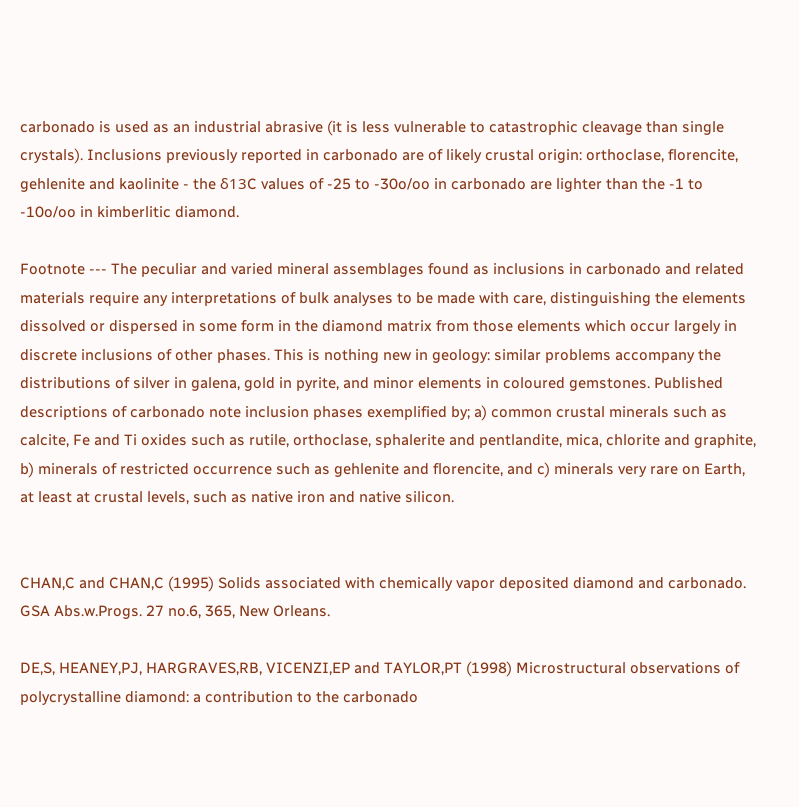carbonado is used as an industrial abrasive (it is less vulnerable to catastrophic cleavage than single crystals). Inclusions previously reported in carbonado are of likely crustal origin: orthoclase, florencite, gehlenite and kaolinite - the δ13C values of -25 to -30o/oo in carbonado are lighter than the -1 to -10o/oo in kimberlitic diamond.

Footnote --- The peculiar and varied mineral assemblages found as inclusions in carbonado and related materials require any interpretations of bulk analyses to be made with care, distinguishing the elements dissolved or dispersed in some form in the diamond matrix from those elements which occur largely in discrete inclusions of other phases. This is nothing new in geology: similar problems accompany the distributions of silver in galena, gold in pyrite, and minor elements in coloured gemstones. Published descriptions of carbonado note inclusion phases exemplified by; a) common crustal minerals such as calcite, Fe and Ti oxides such as rutile, orthoclase, sphalerite and pentlandite, mica, chlorite and graphite, b) minerals of restricted occurrence such as gehlenite and florencite, and c) minerals very rare on Earth, at least at crustal levels, such as native iron and native silicon.


CHAN,C and CHAN,C (1995) Solids associated with chemically vapor deposited diamond and carbonado. GSA Abs.w.Progs. 27 no.6, 365, New Orleans.

DE,S, HEANEY,PJ, HARGRAVES,RB, VICENZI,EP and TAYLOR,PT (1998) Microstructural observations of polycrystalline diamond: a contribution to the carbonado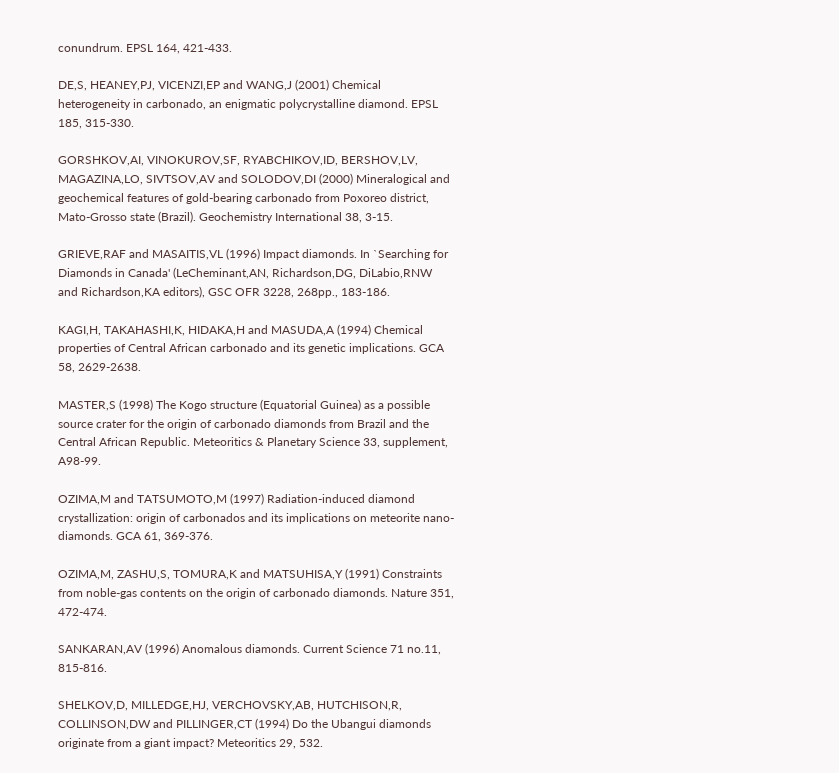conundrum. EPSL 164, 421-433.

DE,S, HEANEY,PJ, VICENZI,EP and WANG,J (2001) Chemical heterogeneity in carbonado, an enigmatic polycrystalline diamond. EPSL 185, 315-330.

GORSHKOV,AI, VINOKUROV,SF, RYABCHIKOV,ID, BERSHOV,LV, MAGAZINA,LO, SIVTSOV,AV and SOLODOV,DI (2000) Mineralogical and geochemical features of gold-bearing carbonado from Poxoreo district, Mato-Grosso state (Brazil). Geochemistry International 38, 3-15.

GRIEVE,RAF and MASAITIS,VL (1996) Impact diamonds. In `Searching for Diamonds in Canada' (LeCheminant,AN, Richardson,DG, DiLabio,RNW and Richardson,KA editors), GSC OFR 3228, 268pp., 183-186.

KAGI,H, TAKAHASHI,K, HIDAKA,H and MASUDA,A (1994) Chemical properties of Central African carbonado and its genetic implications. GCA 58, 2629-2638.

MASTER,S (1998) The Kogo structure (Equatorial Guinea) as a possible source crater for the origin of carbonado diamonds from Brazil and the Central African Republic. Meteoritics & Planetary Science 33, supplement, A98-99.

OZIMA,M and TATSUMOTO,M (1997) Radiation-induced diamond crystallization: origin of carbonados and its implications on meteorite nano-diamonds. GCA 61, 369-376.

OZIMA,M, ZASHU,S, TOMURA,K and MATSUHISA,Y (1991) Constraints from noble-gas contents on the origin of carbonado diamonds. Nature 351, 472-474.

SANKARAN,AV (1996) Anomalous diamonds. Current Science 71 no.11, 815-816.

SHELKOV,D, MILLEDGE,HJ, VERCHOVSKY,AB, HUTCHISON,R, COLLINSON,DW and PILLINGER,CT (1994) Do the Ubangui diamonds originate from a giant impact? Meteoritics 29, 532.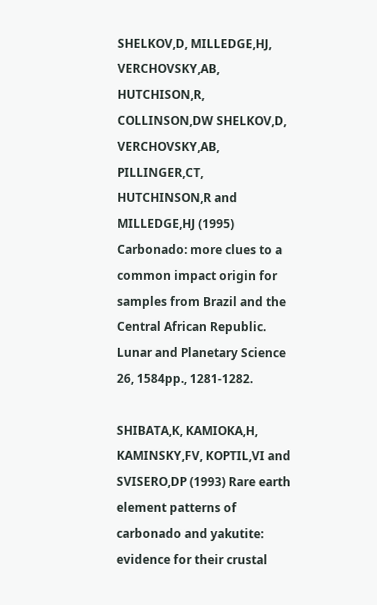SHELKOV,D, MILLEDGE,HJ, VERCHOVSKY,AB, HUTCHISON,R, COLLINSON,DW SHELKOV,D, VERCHOVSKY,AB, PILLINGER,CT, HUTCHINSON,R and MILLEDGE,HJ (1995) Carbonado: more clues to a common impact origin for samples from Brazil and the Central African Republic. Lunar and Planetary Science 26, 1584pp., 1281-1282.

SHIBATA,K, KAMIOKA,H, KAMINSKY,FV, KOPTIL,VI and SVISERO,DP (1993) Rare earth element patterns of carbonado and yakutite: evidence for their crustal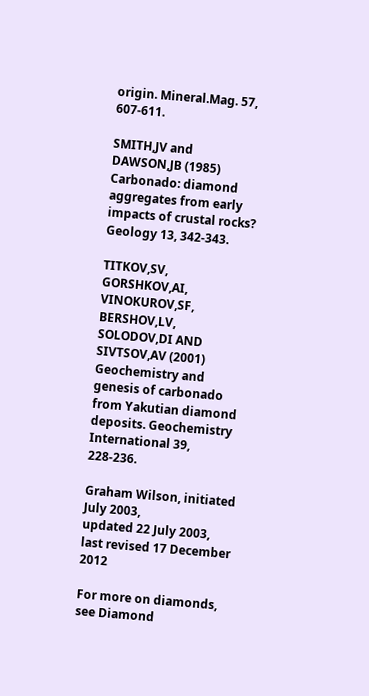origin. Mineral.Mag. 57, 607-611.

SMITH,JV and DAWSON,JB (1985) Carbonado: diamond aggregates from early impacts of crustal rocks? Geology 13, 342-343.

TITKOV,SV, GORSHKOV,AI, VINOKUROV,SF, BERSHOV,LV, SOLODOV,DI AND SIVTSOV,AV (2001) Geochemistry and genesis of carbonado from Yakutian diamond deposits. Geochemistry International 39, 228-236.

Graham Wilson, initiated July 2003,
updated 22 July 2003, last revised 17 December 2012

For more on diamonds, see Diamond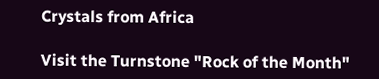Crystals from Africa

Visit the Turnstone "Rock of the Month"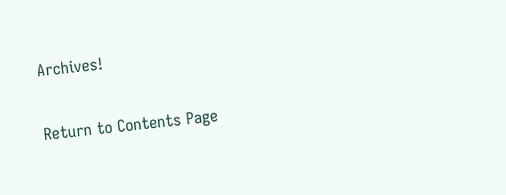Archives!

Return to Contents Page